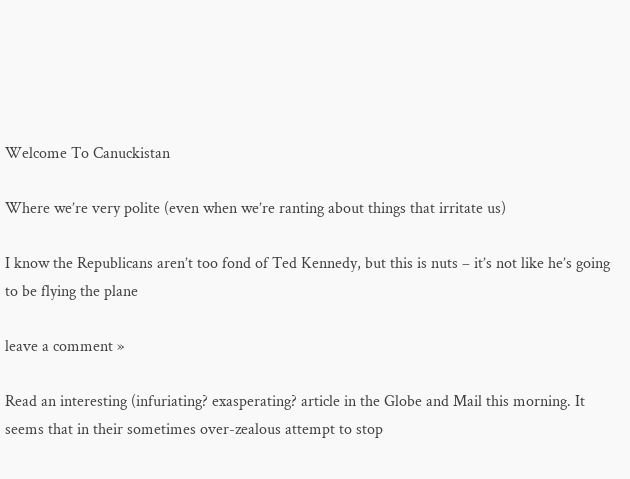Welcome To Canuckistan

Where we’re very polite (even when we’re ranting about things that irritate us)

I know the Republicans aren’t too fond of Ted Kennedy, but this is nuts – it’s not like he’s going to be flying the plane

leave a comment »

Read an interesting (infuriating? exasperating? article in the Globe and Mail this morning. It seems that in their sometimes over-zealous attempt to stop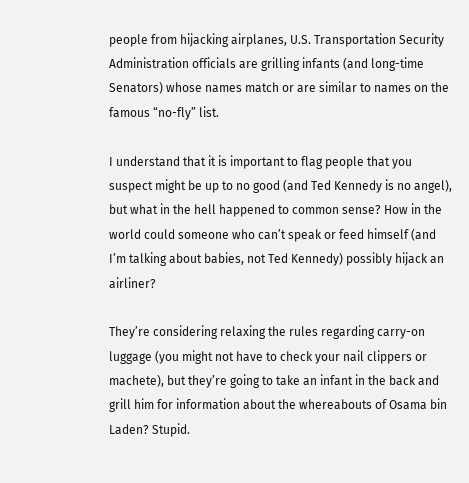people from hijacking airplanes, U.S. Transportation Security Administration officials are grilling infants (and long-time Senators) whose names match or are similar to names on the famous “no-fly” list.

I understand that it is important to flag people that you suspect might be up to no good (and Ted Kennedy is no angel), but what in the hell happened to common sense? How in the world could someone who can’t speak or feed himself (and I’m talking about babies, not Ted Kennedy) possibly hijack an airliner?

They’re considering relaxing the rules regarding carry-on luggage (you might not have to check your nail clippers or machete), but they’re going to take an infant in the back and grill him for information about the whereabouts of Osama bin Laden? Stupid.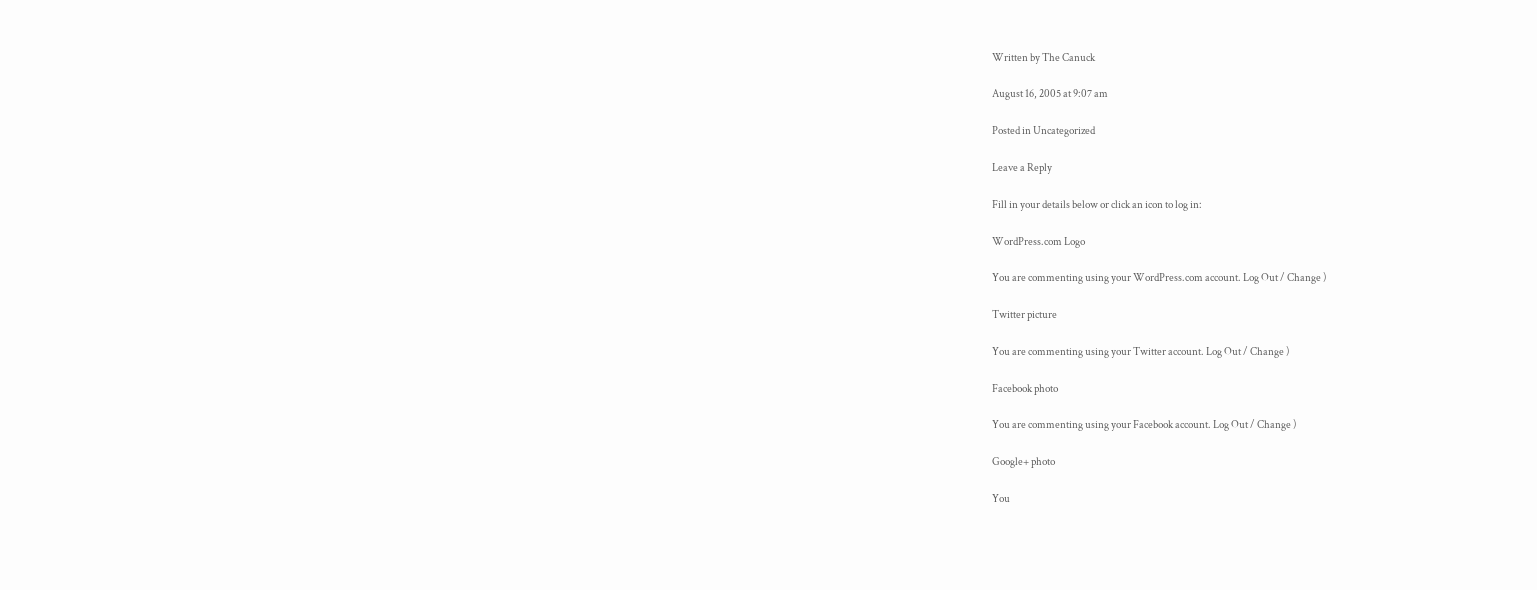Written by The Canuck

August 16, 2005 at 9:07 am

Posted in Uncategorized

Leave a Reply

Fill in your details below or click an icon to log in:

WordPress.com Logo

You are commenting using your WordPress.com account. Log Out / Change )

Twitter picture

You are commenting using your Twitter account. Log Out / Change )

Facebook photo

You are commenting using your Facebook account. Log Out / Change )

Google+ photo

You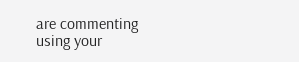are commenting using your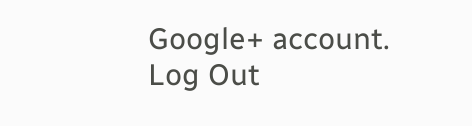Google+ account. Log Out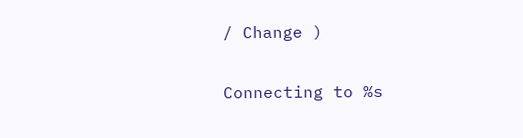/ Change )

Connecting to %s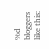%d bloggers like this: